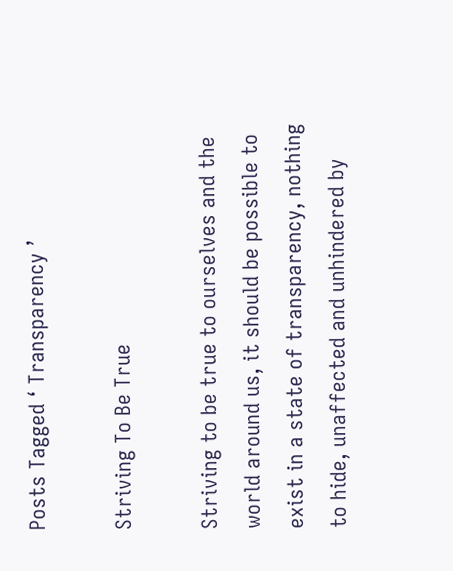Posts Tagged ‘ Transparency ’

Striving To Be True

Striving to be true to ourselves and the world around us, it should be possible to exist in a state of transparency, nothing to hide, unaffected and unhindered by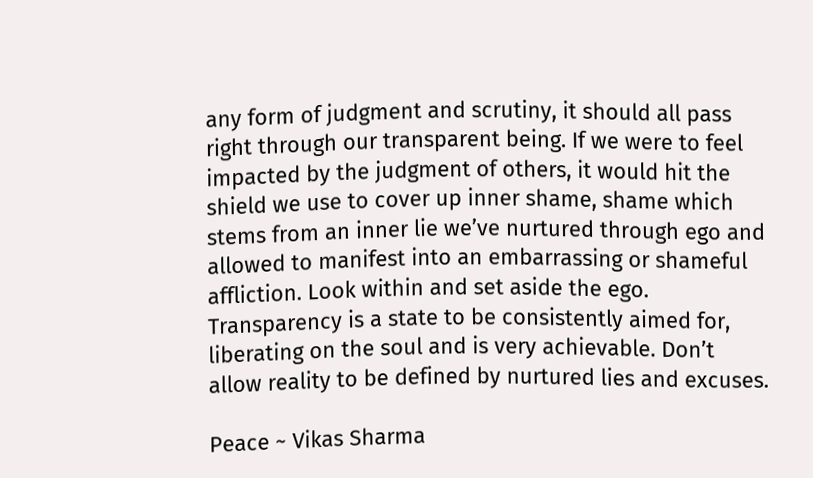any form of judgment and scrutiny, it should all pass right through our transparent being. If we were to feel impacted by the judgment of others, it would hit the shield we use to cover up inner shame, shame which stems from an inner lie we’ve nurtured through ego and allowed to manifest into an embarrassing or shameful affliction. Look within and set aside the ego. Transparency is a state to be consistently aimed for, liberating on the soul and is very achievable. Don’t allow reality to be defined by nurtured lies and excuses.

Peace ~ Vikas Sharma